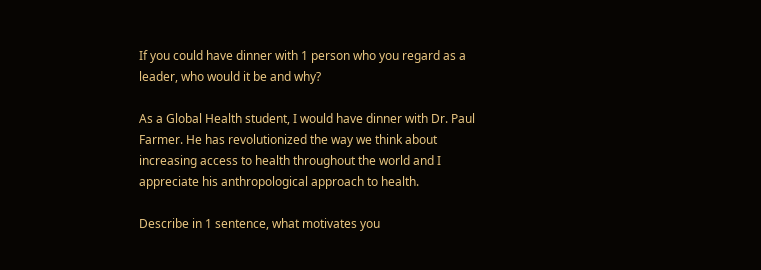If you could have dinner with 1 person who you regard as a leader, who would it be and why?

As a Global Health student, I would have dinner with Dr. Paul Farmer. He has revolutionized the way we think about increasing access to health throughout the world and I appreciate his anthropological approach to health.

Describe in 1 sentence, what motivates you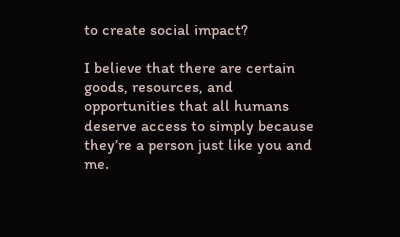to create social impact?

I believe that there are certain goods, resources, and opportunities that all humans deserve access to simply because they’re a person just like you and me.